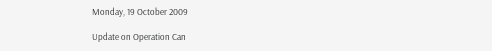Monday, 19 October 2009

Update on Operation Can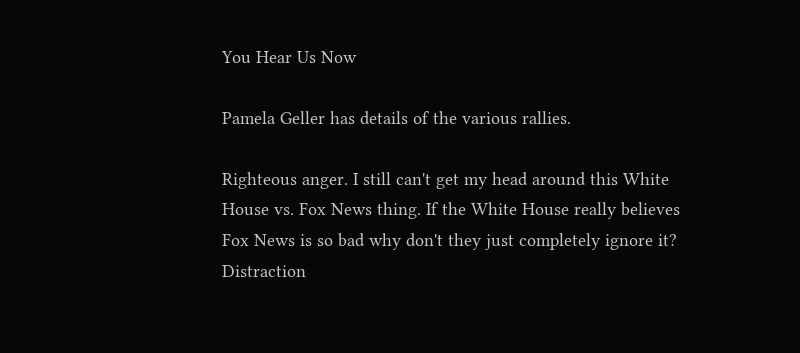You Hear Us Now

Pamela Geller has details of the various rallies.

Righteous anger. I still can't get my head around this White House vs. Fox News thing. If the White House really believes Fox News is so bad why don't they just completely ignore it? Distraction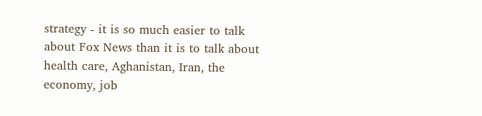strategy - it is so much easier to talk about Fox News than it is to talk about health care, Aghanistan, Iran, the economy, job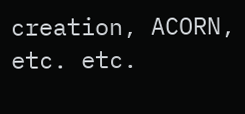creation, ACORN, etc. etc.